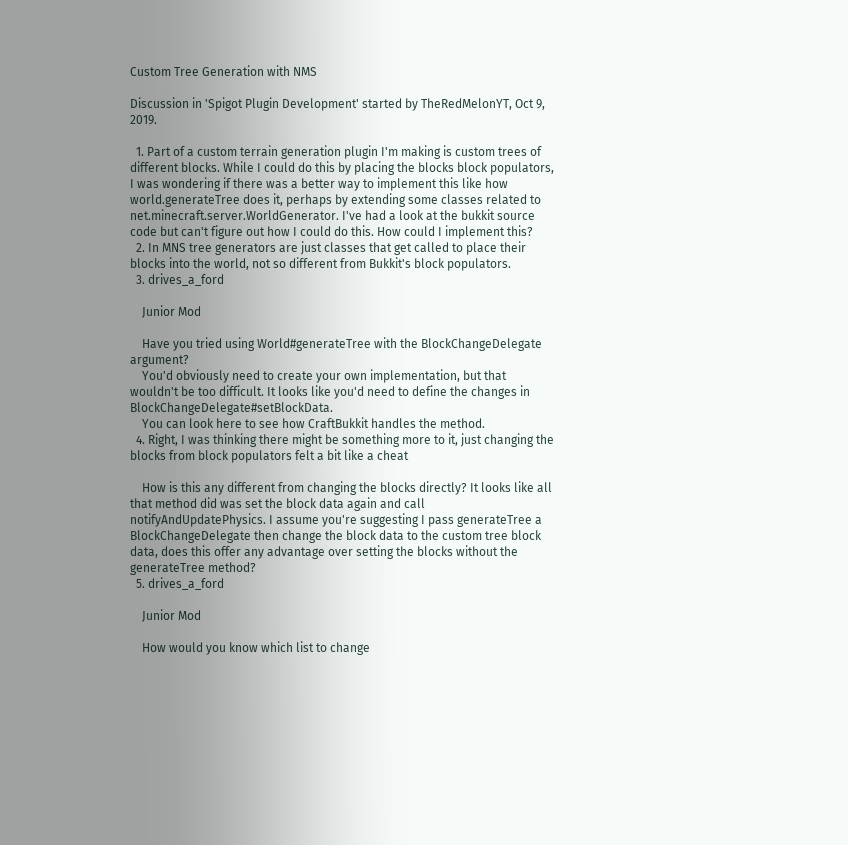Custom Tree Generation with NMS

Discussion in 'Spigot Plugin Development' started by TheRedMelonYT, Oct 9, 2019.

  1. Part of a custom terrain generation plugin I'm making is custom trees of different blocks. While I could do this by placing the blocks block populators, I was wondering if there was a better way to implement this like how world.generateTree does it, perhaps by extending some classes related to net.minecraft.server.WorldGenerator. I've had a look at the bukkit source code but can't figure out how I could do this. How could I implement this?
  2. In MNS tree generators are just classes that get called to place their blocks into the world, not so different from Bukkit's block populators.
  3. drives_a_ford

    Junior Mod

    Have you tried using World#generateTree with the BlockChangeDelegate argument?
    You'd obviously need to create your own implementation, but that wouldn't be too difficult. It looks like you'd need to define the changes in BlockChangeDelegate#setBlockData.
    You can look here to see how CraftBukkit handles the method.
  4. Right, I was thinking there might be something more to it, just changing the blocks from block populators felt a bit like a cheat

    How is this any different from changing the blocks directly? It looks like all that method did was set the block data again and call notifyAndUpdatePhysics. I assume you're suggesting I pass generateTree a BlockChangeDelegate then change the block data to the custom tree block data, does this offer any advantage over setting the blocks without the generateTree method?
  5. drives_a_ford

    Junior Mod

    How would you know which list to change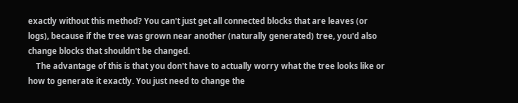exactly without this method? You can't just get all connected blocks that are leaves (or logs), because if the tree was grown near another (naturally generated) tree, you'd also change blocks that shouldn't be changed.
    The advantage of this is that you don't have to actually worry what the tree looks like or how to generate it exactly. You just need to change the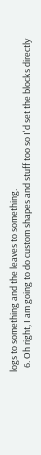logs to something and the leaves to something.
  6. Oh right, I am going to do custom shapes and stuff too so I'd set the blocks directly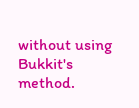without using Bukkit's method.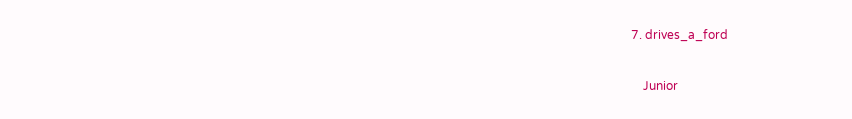7. drives_a_ford

    Junior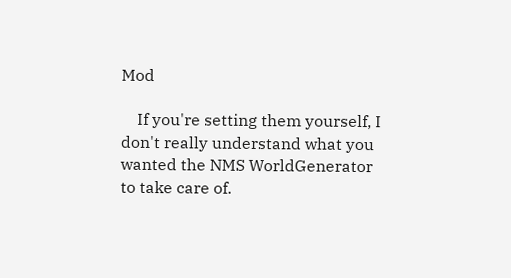Mod

    If you're setting them yourself, I don't really understand what you wanted the NMS WorldGenerator to take care of.